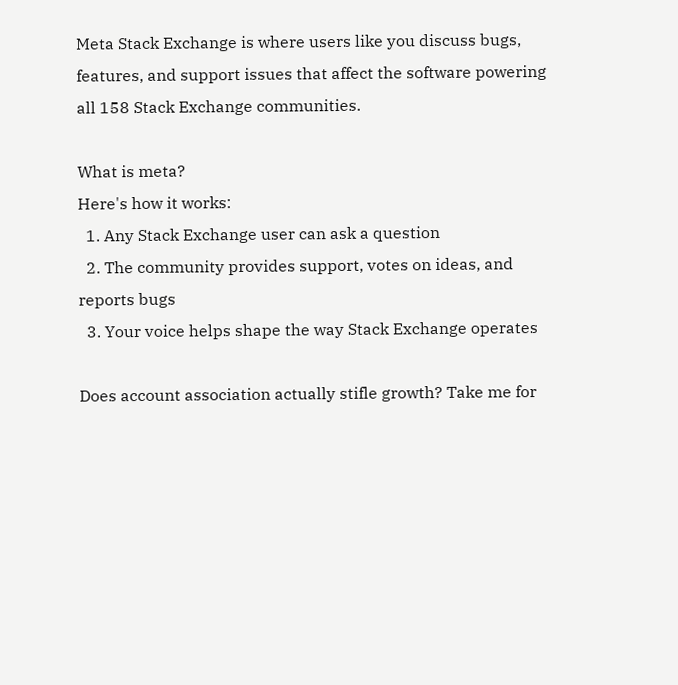Meta Stack Exchange is where users like you discuss bugs, features, and support issues that affect the software powering all 158 Stack Exchange communities.

What is meta?
Here's how it works:
  1. Any Stack Exchange user can ask a question
  2. The community provides support, votes on ideas, and reports bugs
  3. Your voice helps shape the way Stack Exchange operates

Does account association actually stifle growth? Take me for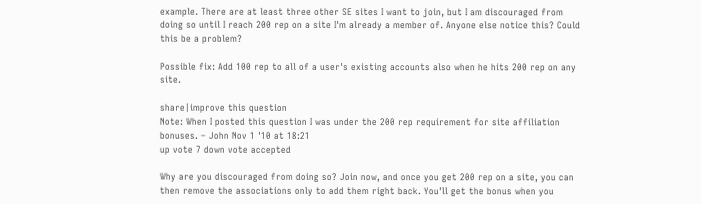example. There are at least three other SE sites I want to join, but I am discouraged from doing so until I reach 200 rep on a site I'm already a member of. Anyone else notice this? Could this be a problem?

Possible fix: Add 100 rep to all of a user's existing accounts also when he hits 200 rep on any site.

share|improve this question
Note: When I posted this question I was under the 200 rep requirement for site affiliation bonuses. – John Nov 1 '10 at 18:21
up vote 7 down vote accepted

Why are you discouraged from doing so? Join now, and once you get 200 rep on a site, you can then remove the associations only to add them right back. You'll get the bonus when you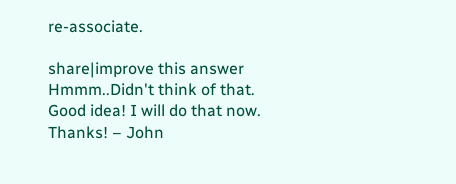re-associate.

share|improve this answer
Hmmm..Didn't think of that. Good idea! I will do that now. Thanks! – John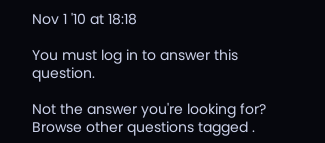Nov 1 '10 at 18:18

You must log in to answer this question.

Not the answer you're looking for? Browse other questions tagged .